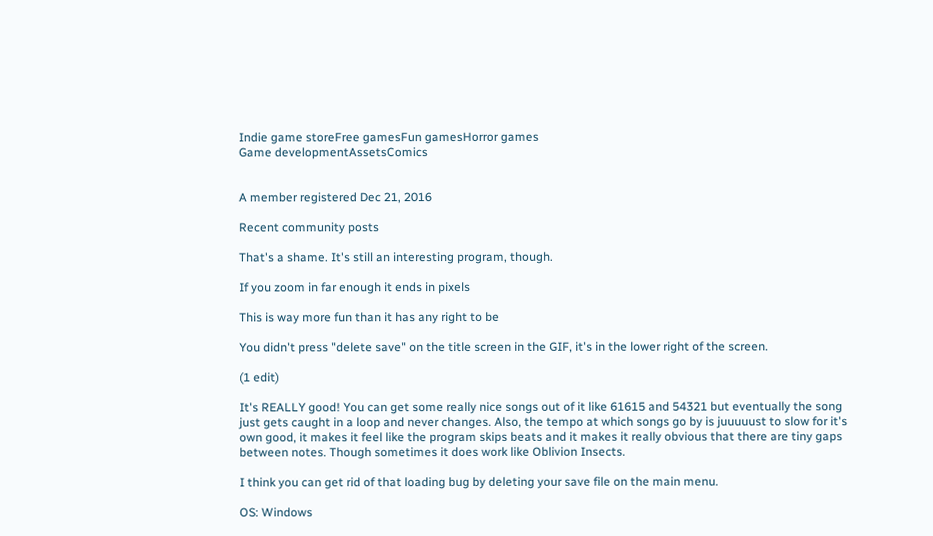Indie game storeFree gamesFun gamesHorror games
Game developmentAssetsComics


A member registered Dec 21, 2016

Recent community posts

That's a shame. It's still an interesting program, though.

If you zoom in far enough it ends in pixels

This is way more fun than it has any right to be

You didn't press "delete save" on the title screen in the GIF, it's in the lower right of the screen.

(1 edit)

It's REALLY good! You can get some really nice songs out of it like 61615 and 54321 but eventually the song just gets caught in a loop and never changes. Also, the tempo at which songs go by is juuuuust to slow for it's own good, it makes it feel like the program skips beats and it makes it really obvious that there are tiny gaps between notes. Though sometimes it does work like Oblivion Insects.

I think you can get rid of that loading bug by deleting your save file on the main menu.

OS: Windows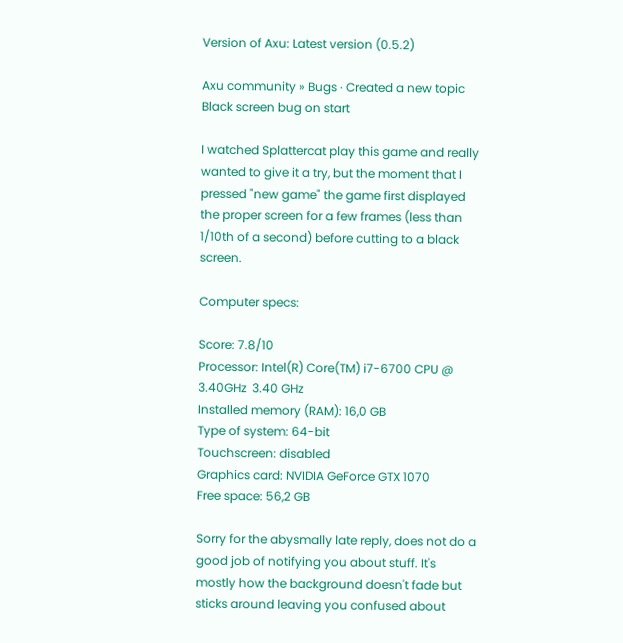Version of Axu: Latest version (0.5.2)

Axu community » Bugs · Created a new topic Black screen bug on start

I watched Splattercat play this game and really wanted to give it a try, but the moment that I pressed "new game" the game first displayed the proper screen for a few frames (less than 1/10th of a second) before cutting to a black screen.

Computer specs:

Score: 7.8/10
Processor: Intel(R) Core(TM) i7-6700 CPU @ 3.40GHz  3.40 GHz
Installed memory (RAM): 16,0 GB
Type of system: 64-bit
Touchscreen: disabled
Graphics card: NVIDIA GeForce GTX 1070
Free space: 56,2 GB

Sorry for the abysmally late reply, does not do a good job of notifying you about stuff. It's mostly how the background doesn't fade but sticks around leaving you confused about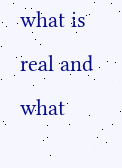what is real and what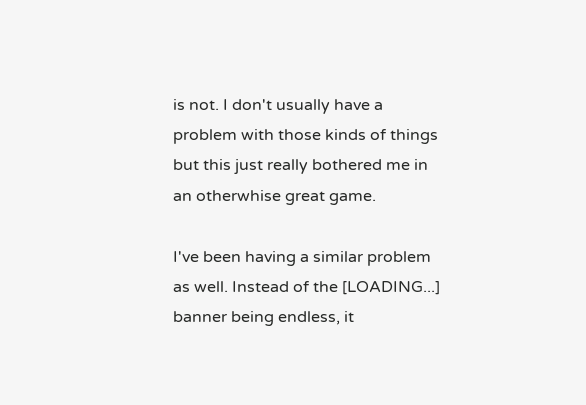is not. I don't usually have a problem with those kinds of things but this just really bothered me in an otherwhise great game.

I've been having a similar problem as well. Instead of the [LOADING...] banner being endless, it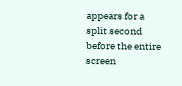appears for a split second before the entire screen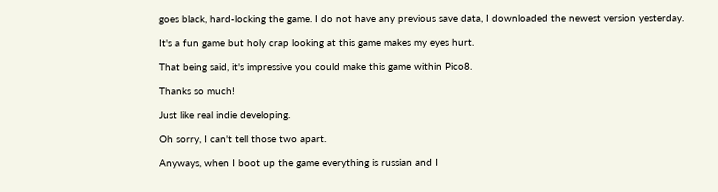goes black, hard-locking the game. I do not have any previous save data, I downloaded the newest version yesterday.

It's a fun game but holy crap looking at this game makes my eyes hurt.

That being said, it's impressive you could make this game within Pico8.

Thanks so much!

Just like real indie developing.

Oh sorry, I can't tell those two apart.

Anyways, when I boot up the game everything is russian and I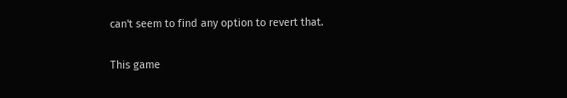can't seem to find any option to revert that.

This game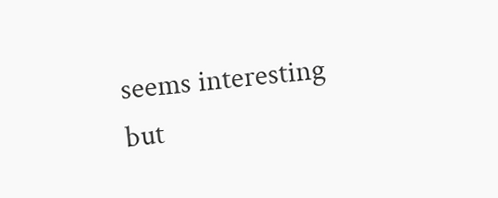seems interesting but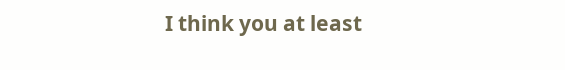I think you at least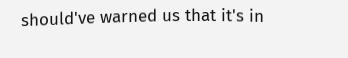should've warned us that it's in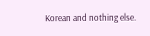Korean and nothing else.